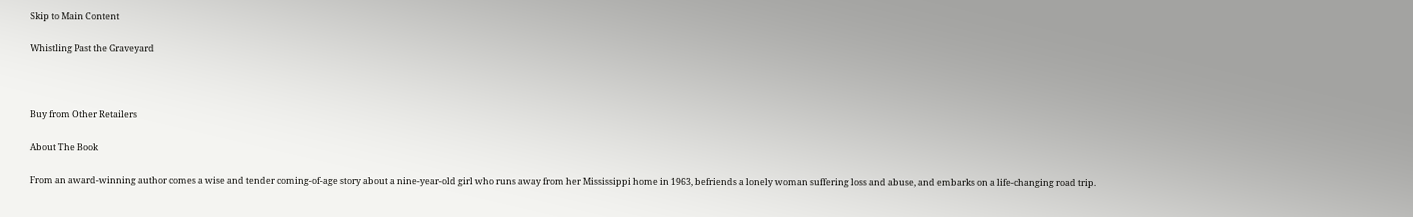Skip to Main Content

Whistling Past the Graveyard



Buy from Other Retailers

About The Book

From an award-winning author comes a wise and tender coming-of-age story about a nine-year-old girl who runs away from her Mississippi home in 1963, befriends a lonely woman suffering loss and abuse, and embarks on a life-changing road trip.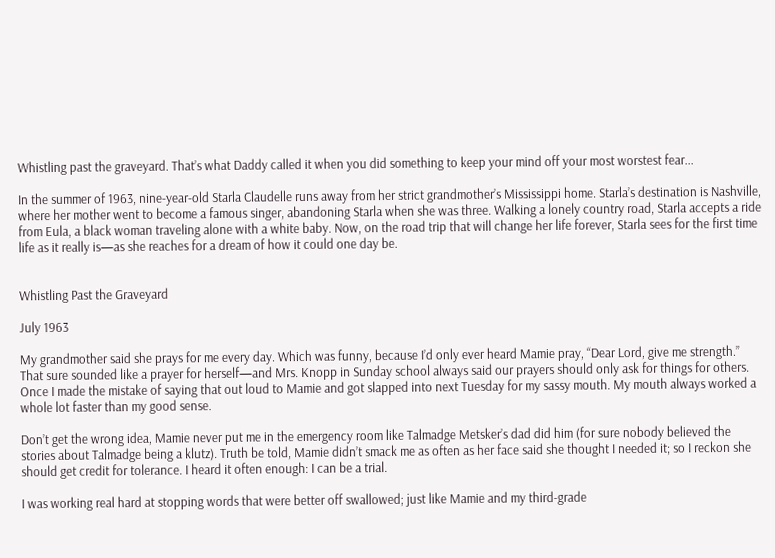Whistling past the graveyard. That’s what Daddy called it when you did something to keep your mind off your most worstest fear...

In the summer of 1963, nine-year-old Starla Claudelle runs away from her strict grandmother’s Mississippi home. Starla’s destination is Nashville, where her mother went to become a famous singer, abandoning Starla when she was three. Walking a lonely country road, Starla accepts a ride from Eula, a black woman traveling alone with a white baby. Now, on the road trip that will change her life forever, Starla sees for the first time life as it really is—as she reaches for a dream of how it could one day be.


Whistling Past the Graveyard

July 1963

My grandmother said she prays for me every day. Which was funny, because I’d only ever heard Mamie pray, “Dear Lord, give me strength.” That sure sounded like a prayer for herself—and Mrs. Knopp in Sunday school always said our prayers should only ask for things for others. Once I made the mistake of saying that out loud to Mamie and got slapped into next Tuesday for my sassy mouth. My mouth always worked a whole lot faster than my good sense.

Don’t get the wrong idea, Mamie never put me in the emergency room like Talmadge Metsker’s dad did him (for sure nobody believed the stories about Talmadge being a klutz). Truth be told, Mamie didn’t smack me as often as her face said she thought I needed it; so I reckon she should get credit for tolerance. I heard it often enough: I can be a trial.

I was working real hard at stopping words that were better off swallowed; just like Mamie and my third-grade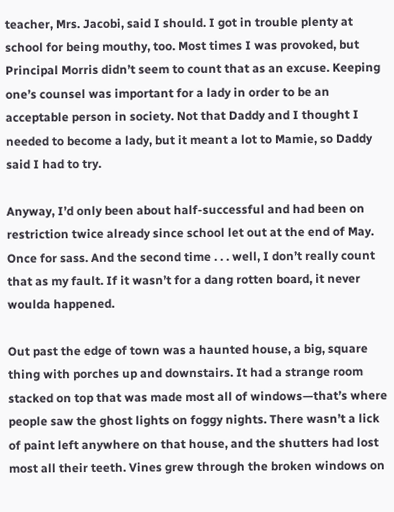teacher, Mrs. Jacobi, said I should. I got in trouble plenty at school for being mouthy, too. Most times I was provoked, but Principal Morris didn’t seem to count that as an excuse. Keeping one’s counsel was important for a lady in order to be an acceptable person in society. Not that Daddy and I thought I needed to become a lady, but it meant a lot to Mamie, so Daddy said I had to try.

Anyway, I’d only been about half-successful and had been on restriction twice already since school let out at the end of May. Once for sass. And the second time . . . well, I don’t really count that as my fault. If it wasn’t for a dang rotten board, it never woulda happened.

Out past the edge of town was a haunted house, a big, square thing with porches up and downstairs. It had a strange room stacked on top that was made most all of windows—that’s where people saw the ghost lights on foggy nights. There wasn’t a lick of paint left anywhere on that house, and the shutters had lost most all their teeth. Vines grew through the broken windows on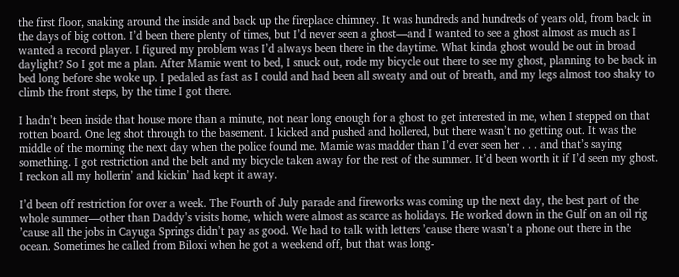the first floor, snaking around the inside and back up the fireplace chimney. It was hundreds and hundreds of years old, from back in the days of big cotton. I’d been there plenty of times, but I’d never seen a ghost—and I wanted to see a ghost almost as much as I wanted a record player. I figured my problem was I’d always been there in the daytime. What kinda ghost would be out in broad daylight? So I got me a plan. After Mamie went to bed, I snuck out, rode my bicycle out there to see my ghost, planning to be back in bed long before she woke up. I pedaled as fast as I could and had been all sweaty and out of breath, and my legs almost too shaky to climb the front steps, by the time I got there.

I hadn’t been inside that house more than a minute, not near long enough for a ghost to get interested in me, when I stepped on that rotten board. One leg shot through to the basement. I kicked and pushed and hollered, but there wasn’t no getting out. It was the middle of the morning the next day when the police found me. Mamie was madder than I’d ever seen her . . . and that’s saying something. I got restriction and the belt and my bicycle taken away for the rest of the summer. It’d been worth it if I’d seen my ghost. I reckon all my hollerin’ and kickin’ had kept it away.

I’d been off restriction for over a week. The Fourth of July parade and fireworks was coming up the next day, the best part of the whole summer—other than Daddy’s visits home, which were almost as scarce as holidays. He worked down in the Gulf on an oil rig ’cause all the jobs in Cayuga Springs didn’t pay as good. We had to talk with letters ’cause there wasn’t a phone out there in the ocean. Sometimes he called from Biloxi when he got a weekend off, but that was long-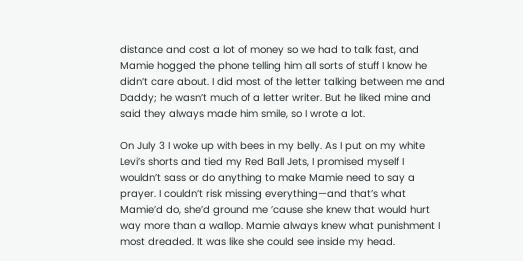distance and cost a lot of money so we had to talk fast, and Mamie hogged the phone telling him all sorts of stuff I know he didn’t care about. I did most of the letter talking between me and Daddy; he wasn’t much of a letter writer. But he liked mine and said they always made him smile, so I wrote a lot.

On July 3 I woke up with bees in my belly. As I put on my white Levi’s shorts and tied my Red Ball Jets, I promised myself I wouldn’t sass or do anything to make Mamie need to say a prayer. I couldn’t risk missing everything—and that’s what Mamie’d do, she’d ground me ’cause she knew that would hurt way more than a wallop. Mamie always knew what punishment I most dreaded. It was like she could see inside my head.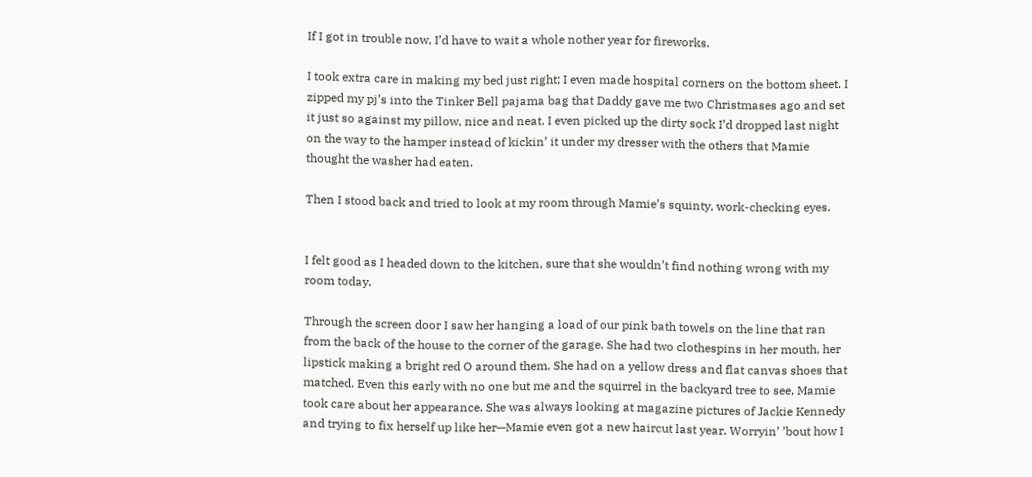If I got in trouble now, I’d have to wait a whole nother year for fireworks.

I took extra care in making my bed just right; I even made hospital corners on the bottom sheet. I zipped my pj’s into the Tinker Bell pajama bag that Daddy gave me two Christmases ago and set it just so against my pillow, nice and neat. I even picked up the dirty sock I’d dropped last night on the way to the hamper instead of kickin’ it under my dresser with the others that Mamie thought the washer had eaten.

Then I stood back and tried to look at my room through Mamie’s squinty, work-checking eyes.


I felt good as I headed down to the kitchen, sure that she wouldn’t find nothing wrong with my room today.

Through the screen door I saw her hanging a load of our pink bath towels on the line that ran from the back of the house to the corner of the garage. She had two clothespins in her mouth, her lipstick making a bright red O around them. She had on a yellow dress and flat canvas shoes that matched. Even this early with no one but me and the squirrel in the backyard tree to see, Mamie took care about her appearance. She was always looking at magazine pictures of Jackie Kennedy and trying to fix herself up like her—Mamie even got a new haircut last year. Worryin’ ’bout how I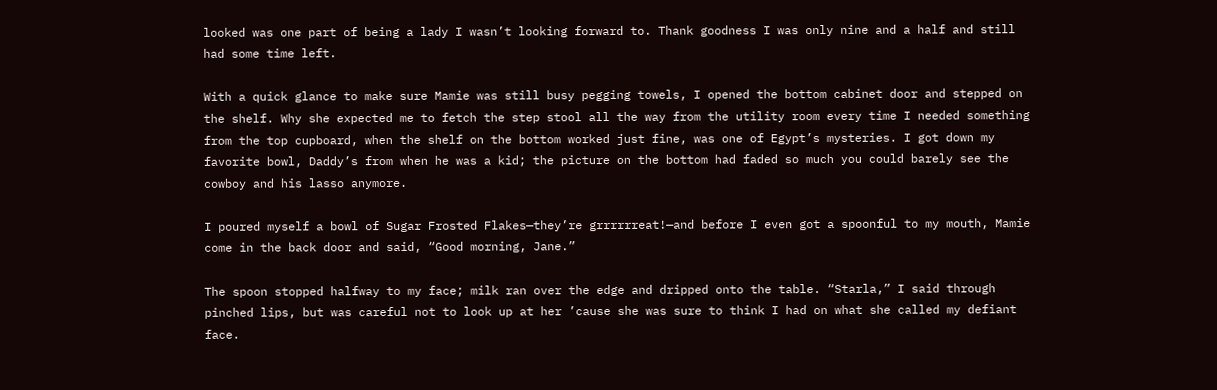looked was one part of being a lady I wasn’t looking forward to. Thank goodness I was only nine and a half and still had some time left.

With a quick glance to make sure Mamie was still busy pegging towels, I opened the bottom cabinet door and stepped on the shelf. Why she expected me to fetch the step stool all the way from the utility room every time I needed something from the top cupboard, when the shelf on the bottom worked just fine, was one of Egypt’s mysteries. I got down my favorite bowl, Daddy’s from when he was a kid; the picture on the bottom had faded so much you could barely see the cowboy and his lasso anymore.

I poured myself a bowl of Sugar Frosted Flakes—they’re grrrrrreat!—and before I even got a spoonful to my mouth, Mamie come in the back door and said, “Good morning, Jane.”

The spoon stopped halfway to my face; milk ran over the edge and dripped onto the table. “Starla,” I said through pinched lips, but was careful not to look up at her ’cause she was sure to think I had on what she called my defiant face.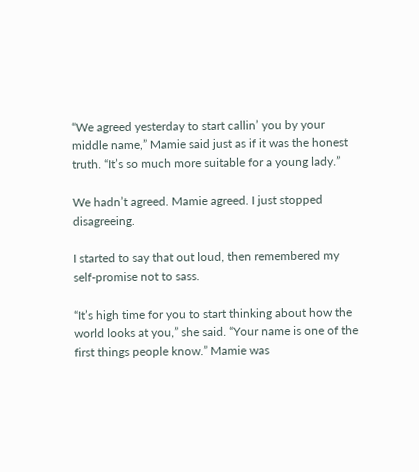“We agreed yesterday to start callin’ you by your middle name,” Mamie said just as if it was the honest truth. “It’s so much more suitable for a young lady.”

We hadn’t agreed. Mamie agreed. I just stopped disagreeing.

I started to say that out loud, then remembered my self-promise not to sass.

“It’s high time for you to start thinking about how the world looks at you,” she said. “Your name is one of the first things people know.” Mamie was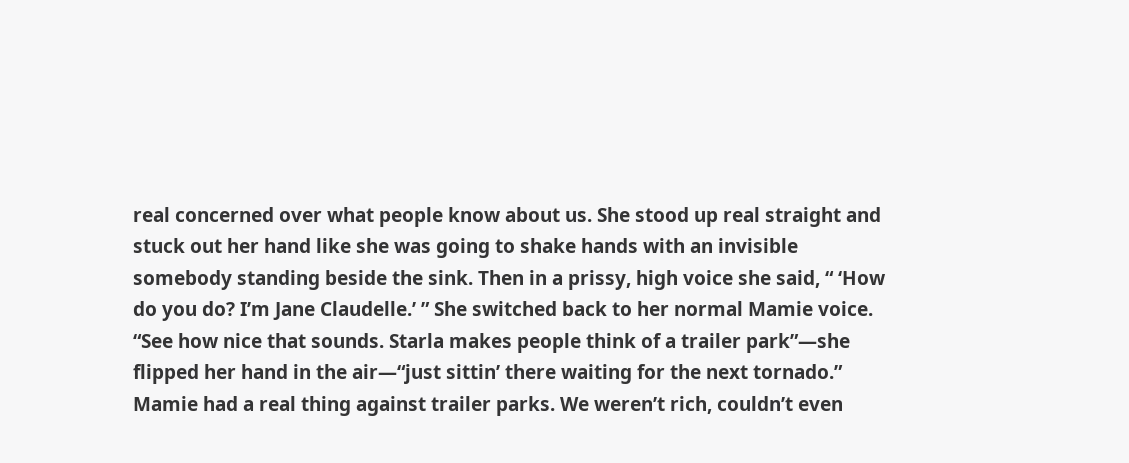real concerned over what people know about us. She stood up real straight and stuck out her hand like she was going to shake hands with an invisible somebody standing beside the sink. Then in a prissy, high voice she said, “ ‘How do you do? I’m Jane Claudelle.’ ” She switched back to her normal Mamie voice. “See how nice that sounds. Starla makes people think of a trailer park”—she flipped her hand in the air—“just sittin’ there waiting for the next tornado.” Mamie had a real thing against trailer parks. We weren’t rich, couldn’t even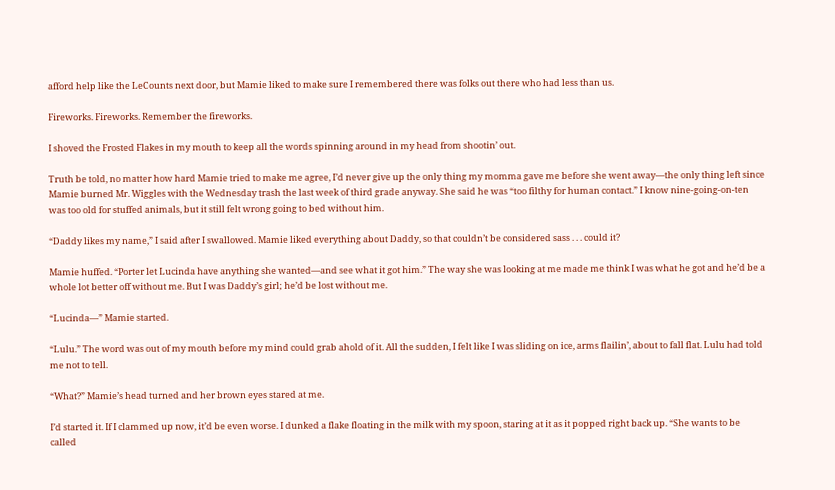afford help like the LeCounts next door, but Mamie liked to make sure I remembered there was folks out there who had less than us.

Fireworks. Fireworks. Remember the fireworks.

I shoved the Frosted Flakes in my mouth to keep all the words spinning around in my head from shootin’ out.

Truth be told, no matter how hard Mamie tried to make me agree, I’d never give up the only thing my momma gave me before she went away—the only thing left since Mamie burned Mr. Wiggles with the Wednesday trash the last week of third grade anyway. She said he was “too filthy for human contact.” I know nine-going-on-ten was too old for stuffed animals, but it still felt wrong going to bed without him.

“Daddy likes my name,” I said after I swallowed. Mamie liked everything about Daddy, so that couldn’t be considered sass . . . could it?

Mamie huffed. “Porter let Lucinda have anything she wanted—and see what it got him.” The way she was looking at me made me think I was what he got and he’d be a whole lot better off without me. But I was Daddy’s girl; he’d be lost without me.

“Lucinda—” Mamie started.

“Lulu.” The word was out of my mouth before my mind could grab ahold of it. All the sudden, I felt like I was sliding on ice, arms flailin’, about to fall flat. Lulu had told me not to tell.

“What?” Mamie’s head turned and her brown eyes stared at me.

I’d started it. If I clammed up now, it’d be even worse. I dunked a flake floating in the milk with my spoon, staring at it as it popped right back up. “She wants to be called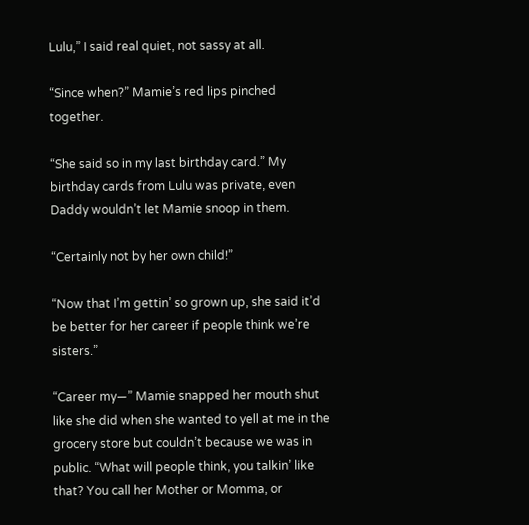Lulu,” I said real quiet, not sassy at all.

“Since when?” Mamie’s red lips pinched together.

“She said so in my last birthday card.” My birthday cards from Lulu was private, even Daddy wouldn’t let Mamie snoop in them.

“Certainly not by her own child!”

“Now that I’m gettin’ so grown up, she said it’d be better for her career if people think we’re sisters.”

“Career my—” Mamie snapped her mouth shut like she did when she wanted to yell at me in the grocery store but couldn’t because we was in public. “What will people think, you talkin’ like that? You call her Mother or Momma, or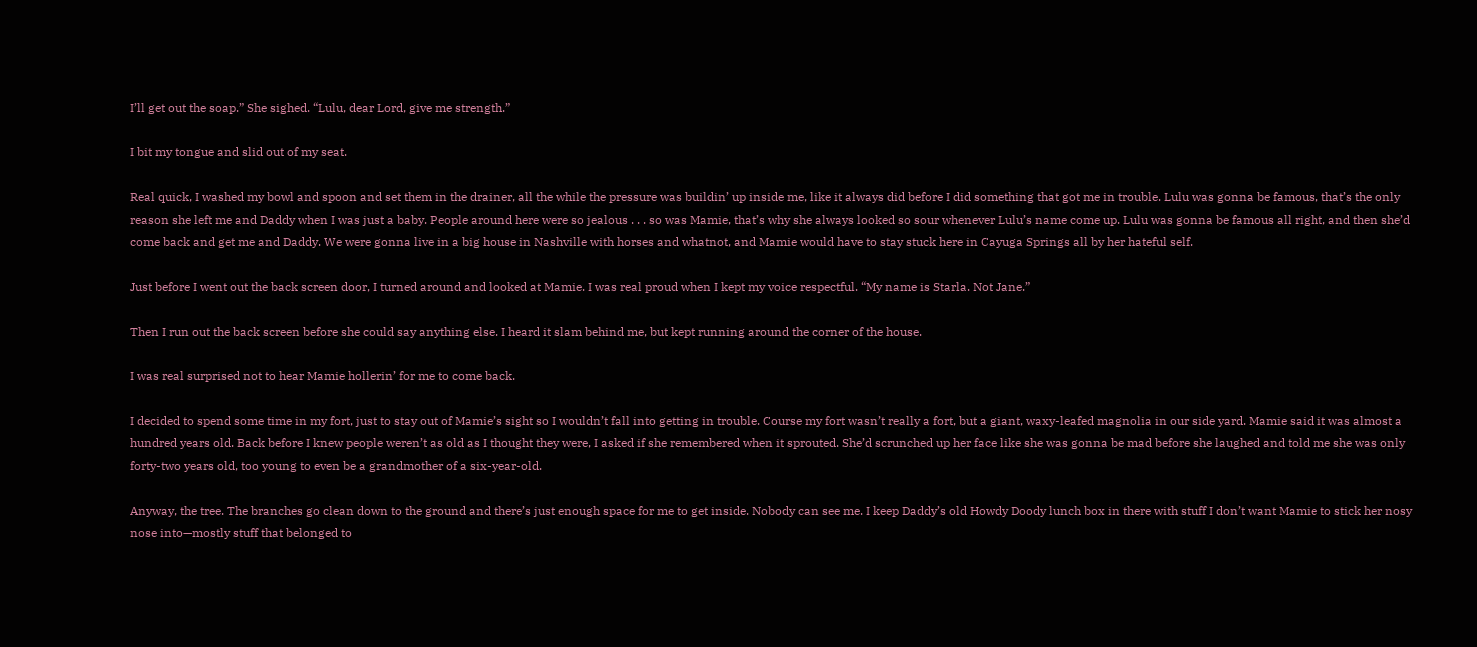I’ll get out the soap.” She sighed. “Lulu, dear Lord, give me strength.”

I bit my tongue and slid out of my seat.

Real quick, I washed my bowl and spoon and set them in the drainer, all the while the pressure was buildin’ up inside me, like it always did before I did something that got me in trouble. Lulu was gonna be famous, that’s the only reason she left me and Daddy when I was just a baby. People around here were so jealous . . . so was Mamie, that’s why she always looked so sour whenever Lulu’s name come up. Lulu was gonna be famous all right, and then she’d come back and get me and Daddy. We were gonna live in a big house in Nashville with horses and whatnot, and Mamie would have to stay stuck here in Cayuga Springs all by her hateful self.

Just before I went out the back screen door, I turned around and looked at Mamie. I was real proud when I kept my voice respectful. “My name is Starla. Not Jane.”

Then I run out the back screen before she could say anything else. I heard it slam behind me, but kept running around the corner of the house.

I was real surprised not to hear Mamie hollerin’ for me to come back.

I decided to spend some time in my fort, just to stay out of Mamie’s sight so I wouldn’t fall into getting in trouble. Course my fort wasn’t really a fort, but a giant, waxy-leafed magnolia in our side yard. Mamie said it was almost a hundred years old. Back before I knew people weren’t as old as I thought they were, I asked if she remembered when it sprouted. She’d scrunched up her face like she was gonna be mad before she laughed and told me she was only forty-two years old, too young to even be a grandmother of a six-year-old.

Anyway, the tree. The branches go clean down to the ground and there’s just enough space for me to get inside. Nobody can see me. I keep Daddy’s old Howdy Doody lunch box in there with stuff I don’t want Mamie to stick her nosy nose into—mostly stuff that belonged to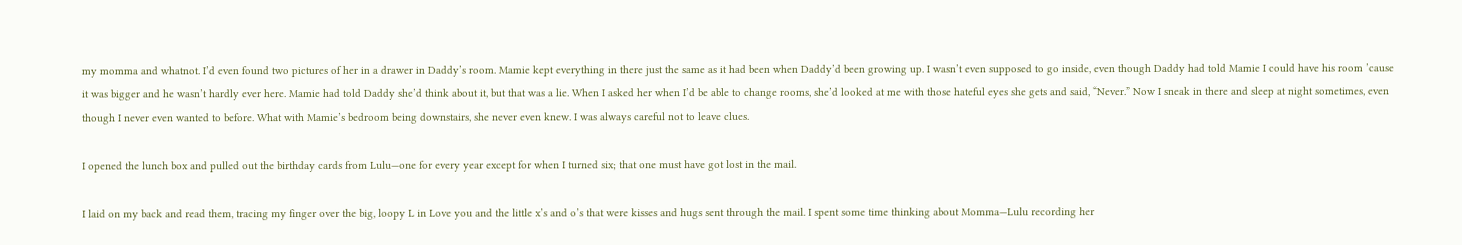my momma and whatnot. I’d even found two pictures of her in a drawer in Daddy’s room. Mamie kept everything in there just the same as it had been when Daddy’d been growing up. I wasn’t even supposed to go inside, even though Daddy had told Mamie I could have his room ’cause it was bigger and he wasn’t hardly ever here. Mamie had told Daddy she’d think about it, but that was a lie. When I asked her when I’d be able to change rooms, she’d looked at me with those hateful eyes she gets and said, “Never.” Now I sneak in there and sleep at night sometimes, even though I never even wanted to before. What with Mamie’s bedroom being downstairs, she never even knew. I was always careful not to leave clues.

I opened the lunch box and pulled out the birthday cards from Lulu—one for every year except for when I turned six; that one must have got lost in the mail.

I laid on my back and read them, tracing my finger over the big, loopy L in Love you and the little x’s and o’s that were kisses and hugs sent through the mail. I spent some time thinking about Momma—Lulu recording her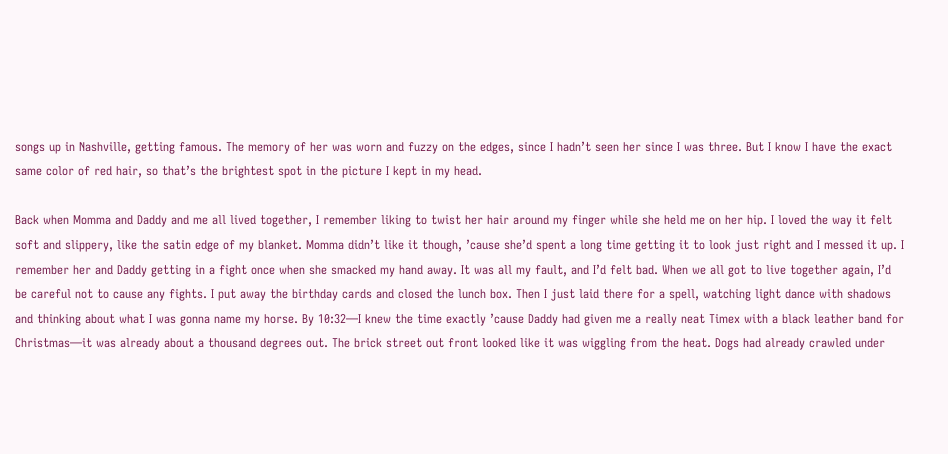songs up in Nashville, getting famous. The memory of her was worn and fuzzy on the edges, since I hadn’t seen her since I was three. But I know I have the exact same color of red hair, so that’s the brightest spot in the picture I kept in my head.

Back when Momma and Daddy and me all lived together, I remember liking to twist her hair around my finger while she held me on her hip. I loved the way it felt soft and slippery, like the satin edge of my blanket. Momma didn’t like it though, ’cause she’d spent a long time getting it to look just right and I messed it up. I remember her and Daddy getting in a fight once when she smacked my hand away. It was all my fault, and I’d felt bad. When we all got to live together again, I’d be careful not to cause any fights. I put away the birthday cards and closed the lunch box. Then I just laid there for a spell, watching light dance with shadows and thinking about what I was gonna name my horse. By 10:32—I knew the time exactly ’cause Daddy had given me a really neat Timex with a black leather band for Christmas—it was already about a thousand degrees out. The brick street out front looked like it was wiggling from the heat. Dogs had already crawled under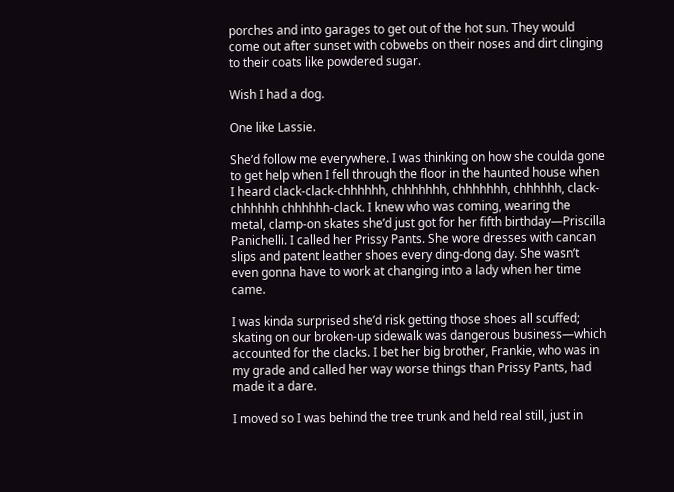porches and into garages to get out of the hot sun. They would come out after sunset with cobwebs on their noses and dirt clinging to their coats like powdered sugar.

Wish I had a dog.

One like Lassie.

She’d follow me everywhere. I was thinking on how she coulda gone to get help when I fell through the floor in the haunted house when I heard clack-clack-chhhhhh, chhhhhhh, chhhhhhh, chhhhhh, clack-chhhhhh chhhhhh-clack. I knew who was coming, wearing the metal, clamp-on skates she’d just got for her fifth birthday—Priscilla Panichelli. I called her Prissy Pants. She wore dresses with cancan slips and patent leather shoes every ding-dong day. She wasn’t even gonna have to work at changing into a lady when her time came.

I was kinda surprised she’d risk getting those shoes all scuffed; skating on our broken-up sidewalk was dangerous business—which accounted for the clacks. I bet her big brother, Frankie, who was in my grade and called her way worse things than Prissy Pants, had made it a dare.

I moved so I was behind the tree trunk and held real still, just in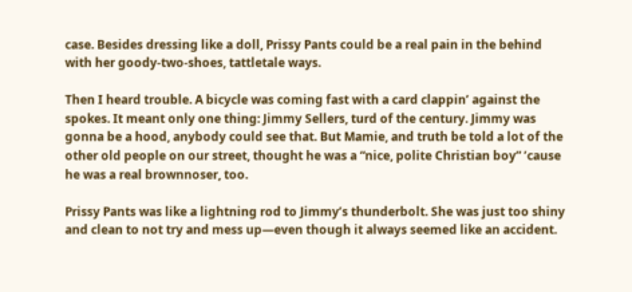case. Besides dressing like a doll, Prissy Pants could be a real pain in the behind with her goody-two-shoes, tattletale ways.

Then I heard trouble. A bicycle was coming fast with a card clappin’ against the spokes. It meant only one thing: Jimmy Sellers, turd of the century. Jimmy was gonna be a hood, anybody could see that. But Mamie, and truth be told a lot of the other old people on our street, thought he was a “nice, polite Christian boy” ’cause he was a real brownnoser, too.

Prissy Pants was like a lightning rod to Jimmy’s thunderbolt. She was just too shiny and clean to not try and mess up—even though it always seemed like an accident.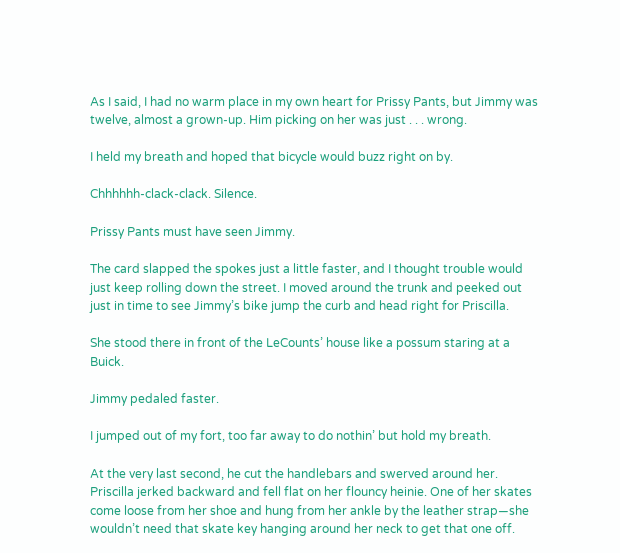As I said, I had no warm place in my own heart for Prissy Pants, but Jimmy was twelve, almost a grown-up. Him picking on her was just . . . wrong.

I held my breath and hoped that bicycle would buzz right on by.

Chhhhhh-clack-clack. Silence.

Prissy Pants must have seen Jimmy.

The card slapped the spokes just a little faster, and I thought trouble would just keep rolling down the street. I moved around the trunk and peeked out just in time to see Jimmy’s bike jump the curb and head right for Priscilla.

She stood there in front of the LeCounts’ house like a possum staring at a Buick.

Jimmy pedaled faster.

I jumped out of my fort, too far away to do nothin’ but hold my breath.

At the very last second, he cut the handlebars and swerved around her. Priscilla jerked backward and fell flat on her flouncy heinie. One of her skates come loose from her shoe and hung from her ankle by the leather strap—she wouldn’t need that skate key hanging around her neck to get that one off.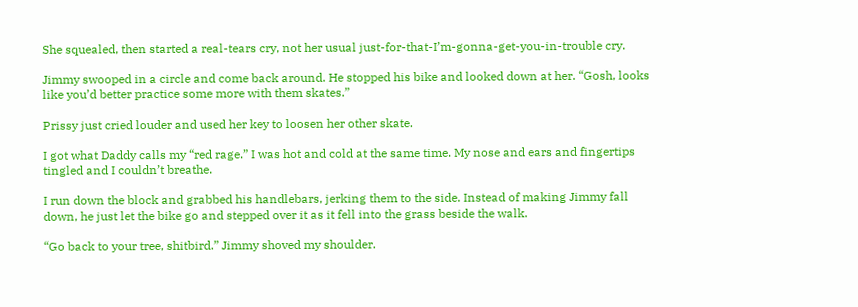She squealed, then started a real-tears cry, not her usual just-for-that-I’m-gonna-get-you-in-trouble cry.

Jimmy swooped in a circle and come back around. He stopped his bike and looked down at her. “Gosh, looks like you’d better practice some more with them skates.”

Prissy just cried louder and used her key to loosen her other skate.

I got what Daddy calls my “red rage.” I was hot and cold at the same time. My nose and ears and fingertips tingled and I couldn’t breathe.

I run down the block and grabbed his handlebars, jerking them to the side. Instead of making Jimmy fall down, he just let the bike go and stepped over it as it fell into the grass beside the walk.

“Go back to your tree, shitbird.” Jimmy shoved my shoulder.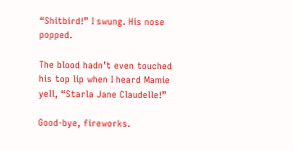“Shitbird!” I swung. His nose popped.

The blood hadn’t even touched his top lip when I heard Mamie yell, “Starla Jane Claudelle!”

Good-bye, fireworks.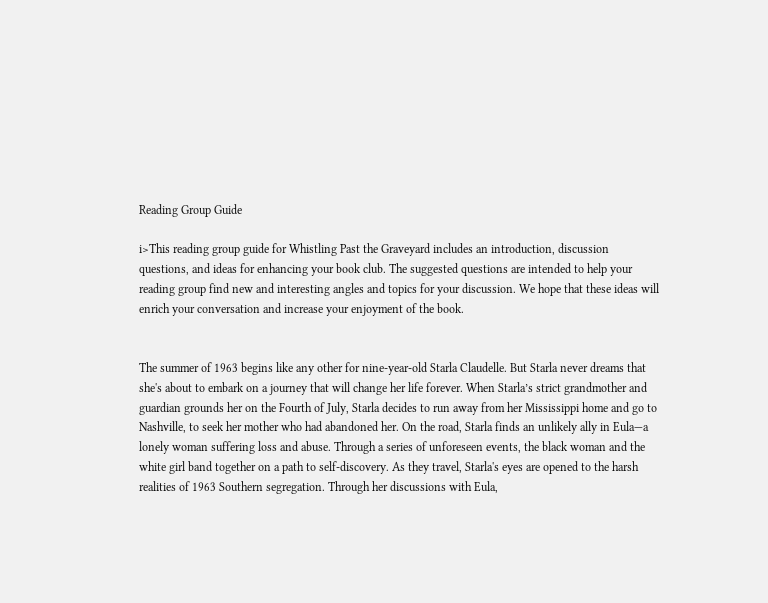Reading Group Guide

i>This reading group guide for Whistling Past the Graveyard includes an introduction, discussion questions, and ideas for enhancing your book club. The suggested questions are intended to help your reading group find new and interesting angles and topics for your discussion. We hope that these ideas will enrich your conversation and increase your enjoyment of the book.


The summer of 1963 begins like any other for nine-year-old Starla Claudelle. But Starla never dreams that she's about to embark on a journey that will change her life forever. When Starla’s strict grandmother and guardian grounds her on the Fourth of July, Starla decides to run away from her Mississippi home and go to Nashville, to seek her mother who had abandoned her. On the road, Starla finds an unlikely ally in Eula—a lonely woman suffering loss and abuse. Through a series of unforeseen events, the black woman and the white girl band together on a path to self-discovery. As they travel, Starla's eyes are opened to the harsh realities of 1963 Southern segregation. Through her discussions with Eula,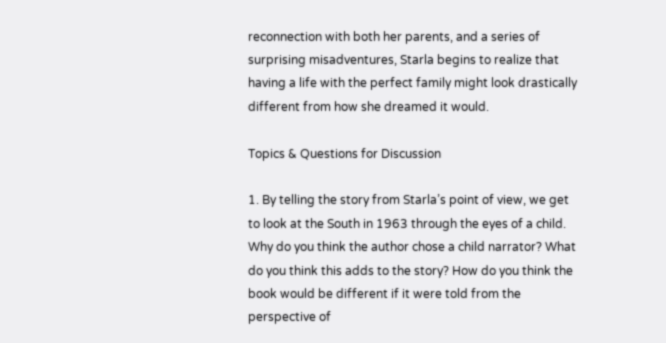reconnection with both her parents, and a series of surprising misadventures, Starla begins to realize that having a life with the perfect family might look drastically different from how she dreamed it would.

Topics & Questions for Discussion

1. By telling the story from Starla’s point of view, we get to look at the South in 1963 through the eyes of a child. Why do you think the author chose a child narrator? What do you think this adds to the story? How do you think the book would be different if it were told from the perspective of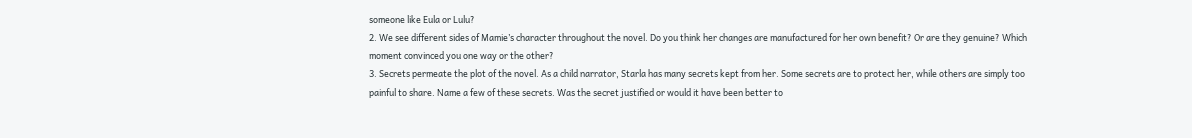someone like Eula or Lulu?
2. We see different sides of Mamie’s character throughout the novel. Do you think her changes are manufactured for her own benefit? Or are they genuine? Which moment convinced you one way or the other?
3. Secrets permeate the plot of the novel. As a child narrator, Starla has many secrets kept from her. Some secrets are to protect her, while others are simply too painful to share. Name a few of these secrets. Was the secret justified or would it have been better to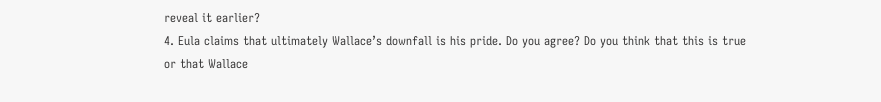reveal it earlier?
4. Eula claims that ultimately Wallace’s downfall is his pride. Do you agree? Do you think that this is true or that Wallace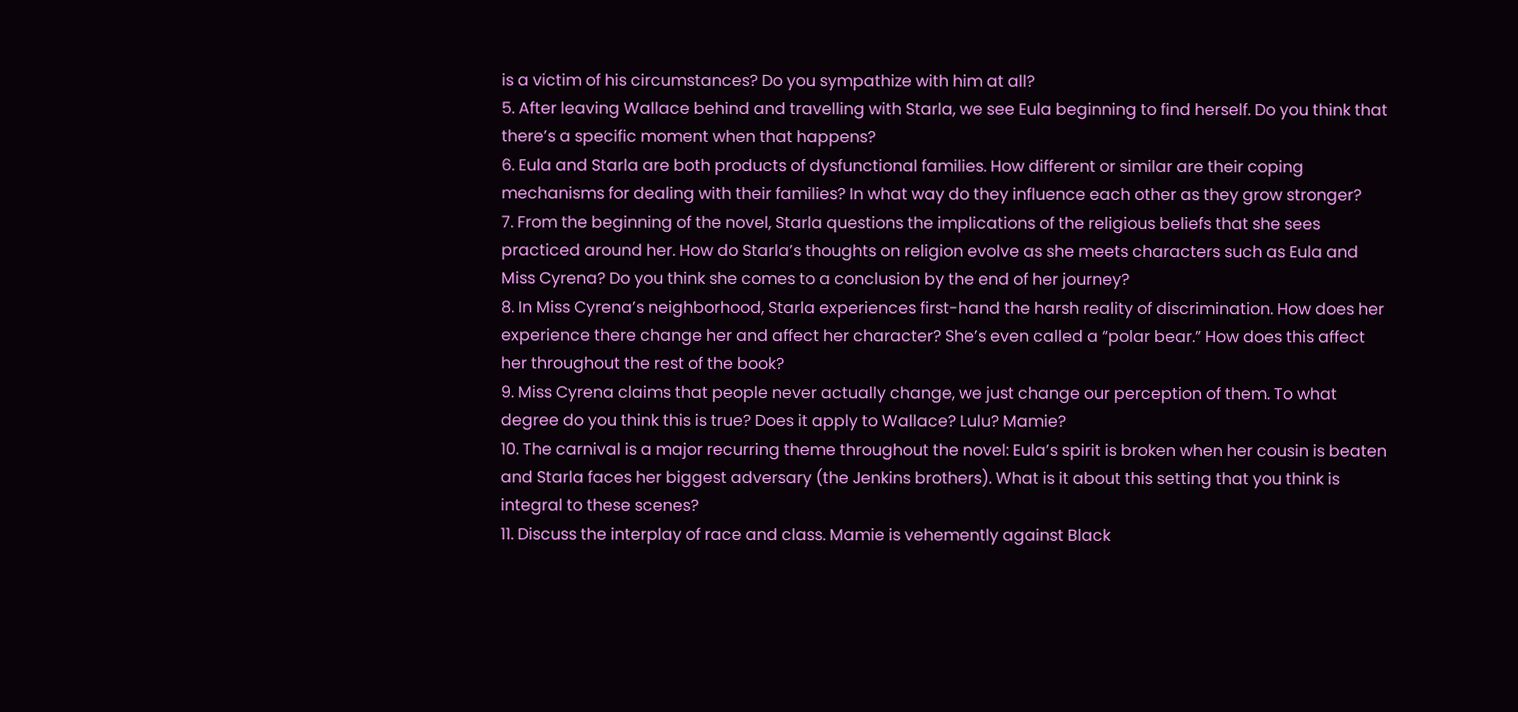is a victim of his circumstances? Do you sympathize with him at all?
5. After leaving Wallace behind and travelling with Starla, we see Eula beginning to find herself. Do you think that there’s a specific moment when that happens?
6. Eula and Starla are both products of dysfunctional families. How different or similar are their coping mechanisms for dealing with their families? In what way do they influence each other as they grow stronger?
7. From the beginning of the novel, Starla questions the implications of the religious beliefs that she sees practiced around her. How do Starla’s thoughts on religion evolve as she meets characters such as Eula and Miss Cyrena? Do you think she comes to a conclusion by the end of her journey?
8. In Miss Cyrena’s neighborhood, Starla experiences first-hand the harsh reality of discrimination. How does her experience there change her and affect her character? She’s even called a “polar bear.” How does this affect her throughout the rest of the book?
9. Miss Cyrena claims that people never actually change, we just change our perception of them. To what degree do you think this is true? Does it apply to Wallace? Lulu? Mamie?
10. The carnival is a major recurring theme throughout the novel: Eula’s spirit is broken when her cousin is beaten and Starla faces her biggest adversary (the Jenkins brothers). What is it about this setting that you think is integral to these scenes?
11. Discuss the interplay of race and class. Mamie is vehemently against Black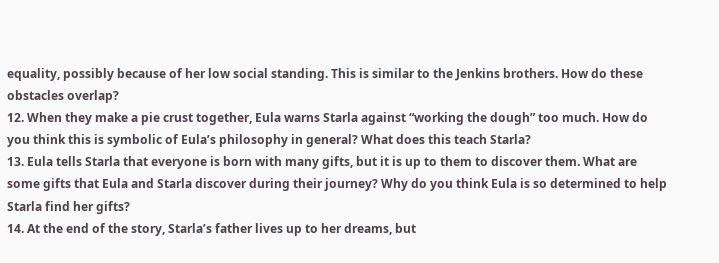equality, possibly because of her low social standing. This is similar to the Jenkins brothers. How do these obstacles overlap?
12. When they make a pie crust together, Eula warns Starla against “working the dough” too much. How do you think this is symbolic of Eula’s philosophy in general? What does this teach Starla?
13. Eula tells Starla that everyone is born with many gifts, but it is up to them to discover them. What are some gifts that Eula and Starla discover during their journey? Why do you think Eula is so determined to help Starla find her gifts?
14. At the end of the story, Starla’s father lives up to her dreams, but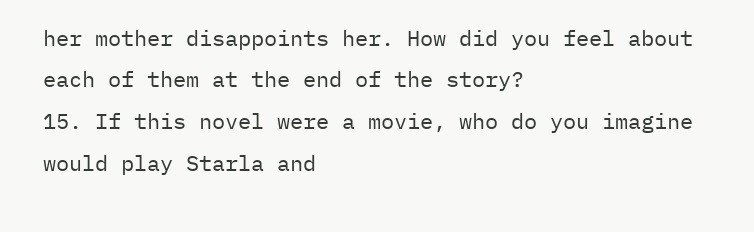her mother disappoints her. How did you feel about each of them at the end of the story?
15. If this novel were a movie, who do you imagine would play Starla and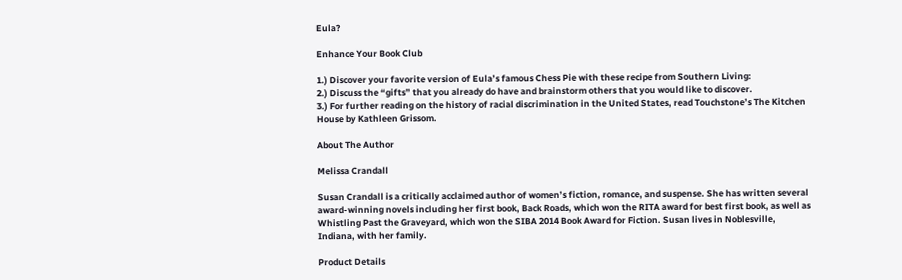Eula?

Enhance Your Book Club

1.) Discover your favorite version of Eula’s famous Chess Pie with these recipe from Southern Living:
2.) Discuss the “gifts” that you already do have and brainstorm others that you would like to discover.
3.) For further reading on the history of racial discrimination in the United States, read Touchstone’s The Kitchen House by Kathleen Grissom.

About The Author

Melissa Crandall

Susan Crandall is a critically acclaimed author of women’s fiction, romance, and suspense. She has written several award-winning novels including her first book, Back Roads, which won the RITA award for best first book, as well as Whistling Past the Graveyard, which won the SIBA 2014 Book Award for Fiction. Susan lives in Noblesville, Indiana, with her family.

Product Details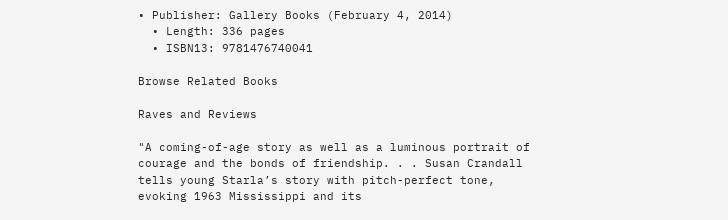• Publisher: Gallery Books (February 4, 2014)
  • Length: 336 pages
  • ISBN13: 9781476740041

Browse Related Books

Raves and Reviews

"A coming-of-age story as well as a luminous portrait of courage and the bonds of friendship. . . Susan Crandall tells young Starla’s story with pitch-perfect tone, evoking 1963 Mississippi and its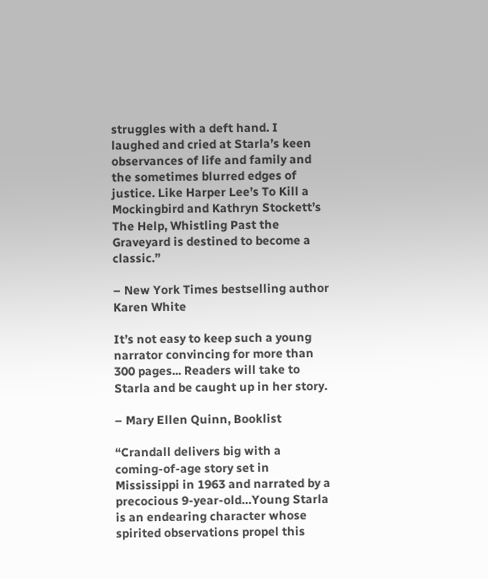struggles with a deft hand. I laughed and cried at Starla’s keen observances of life and family and the sometimes blurred edges of justice. Like Harper Lee’s To Kill a Mockingbird and Kathryn Stockett’s The Help, Whistling Past the Graveyard is destined to become a classic.”

– New York Times bestselling author Karen White

It’s not easy to keep such a young narrator convincing for more than 300 pages... Readers will take to Starla and be caught up in her story.

– Mary Ellen Quinn, Booklist

“Crandall delivers big with a coming-of-age story set in Mississippi in 1963 and narrated by a precocious 9-year-old…Young Starla is an endearing character whose spirited observations propel this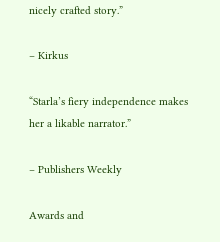nicely crafted story.”

– Kirkus

“Starla’s fiery independence makes her a likable narrator.”

– Publishers Weekly

Awards and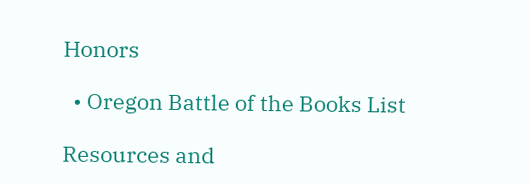Honors

  • Oregon Battle of the Books List

Resources and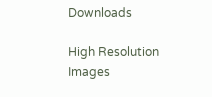Downloads

High Resolution Images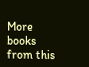More books from this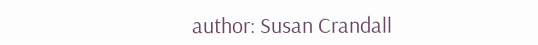author: Susan Crandall